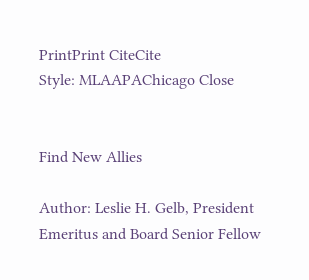PrintPrint CiteCite
Style: MLAAPAChicago Close


Find New Allies

Author: Leslie H. Gelb, President Emeritus and Board Senior Fellow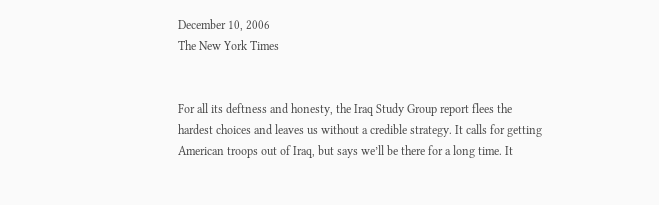December 10, 2006
The New York Times


For all its deftness and honesty, the Iraq Study Group report flees the hardest choices and leaves us without a credible strategy. It calls for getting American troops out of Iraq, but says we’ll be there for a long time. It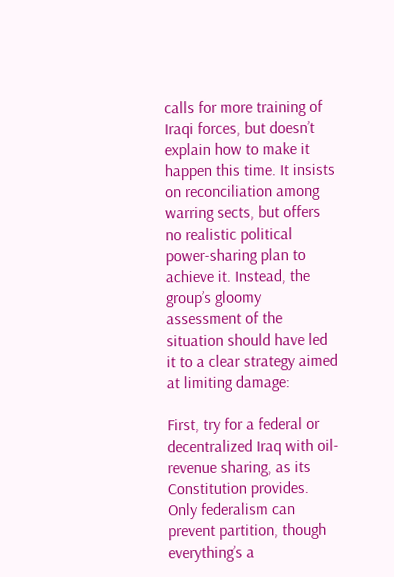calls for more training of Iraqi forces, but doesn’t explain how to make it happen this time. It insists on reconciliation among warring sects, but offers no realistic political power-sharing plan to achieve it. Instead, the group’s gloomy assessment of the situation should have led it to a clear strategy aimed at limiting damage:

First, try for a federal or decentralized Iraq with oil-revenue sharing, as its Constitution provides. Only federalism can prevent partition, though everything’s a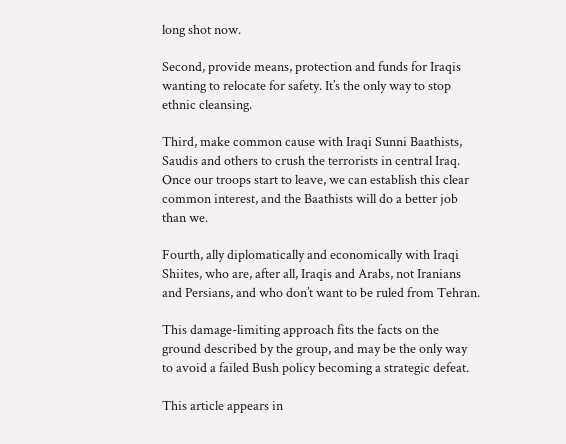long shot now.

Second, provide means, protection and funds for Iraqis wanting to relocate for safety. It’s the only way to stop ethnic cleansing.

Third, make common cause with Iraqi Sunni Baathists, Saudis and others to crush the terrorists in central Iraq. Once our troops start to leave, we can establish this clear common interest, and the Baathists will do a better job than we.

Fourth, ally diplomatically and economically with Iraqi Shiites, who are, after all, Iraqis and Arabs, not Iranians and Persians, and who don’t want to be ruled from Tehran.

This damage-limiting approach fits the facts on the ground described by the group, and may be the only way to avoid a failed Bush policy becoming a strategic defeat.

This article appears in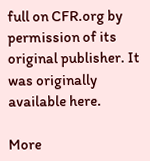full on CFR.org by permission of its original publisher. It was originally available here.

More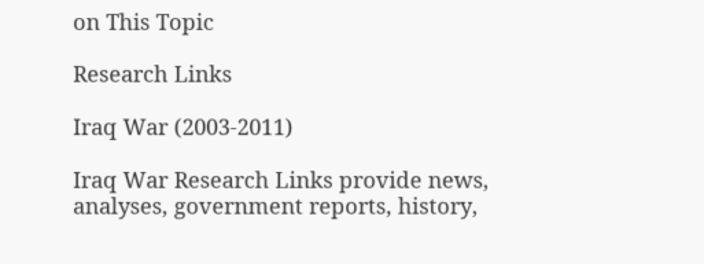on This Topic

Research Links

Iraq War (2003-2011)

Iraq War Research Links provide news, analyses, government reports, history,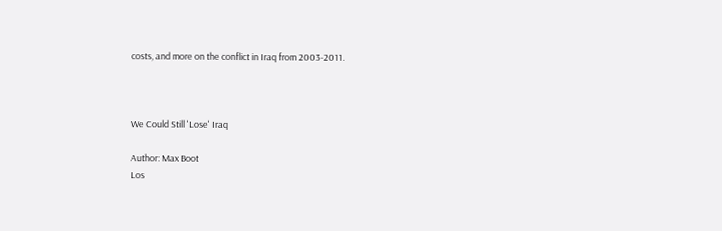costs, and more on the conflict in Iraq from 2003-2011.



We Could Still 'Lose' Iraq

Author: Max Boot
Los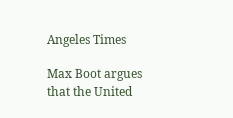Angeles Times

Max Boot argues that the United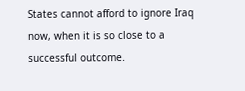States cannot afford to ignore Iraq now, when it is so close to a successful outcome.